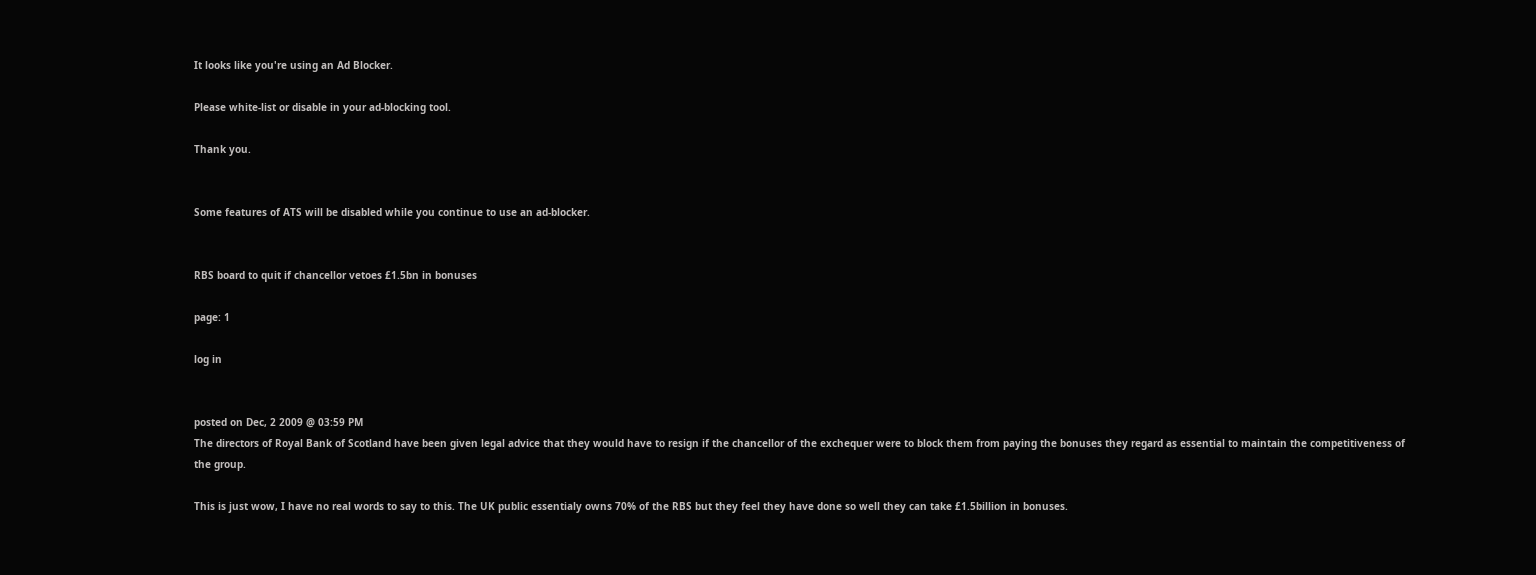It looks like you're using an Ad Blocker.

Please white-list or disable in your ad-blocking tool.

Thank you.


Some features of ATS will be disabled while you continue to use an ad-blocker.


RBS board to quit if chancellor vetoes £1.5bn in bonuses

page: 1

log in


posted on Dec, 2 2009 @ 03:59 PM
The directors of Royal Bank of Scotland have been given legal advice that they would have to resign if the chancellor of the exchequer were to block them from paying the bonuses they regard as essential to maintain the competitiveness of the group.

This is just wow, I have no real words to say to this. The UK public essentialy owns 70% of the RBS but they feel they have done so well they can take £1.5billion in bonuses.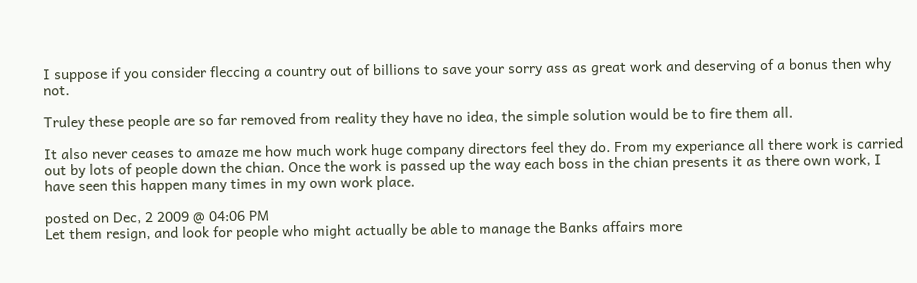I suppose if you consider fleccing a country out of billions to save your sorry ass as great work and deserving of a bonus then why not.

Truley these people are so far removed from reality they have no idea, the simple solution would be to fire them all.

It also never ceases to amaze me how much work huge company directors feel they do. From my experiance all there work is carried out by lots of people down the chian. Once the work is passed up the way each boss in the chian presents it as there own work, I have seen this happen many times in my own work place.

posted on Dec, 2 2009 @ 04:06 PM
Let them resign, and look for people who might actually be able to manage the Banks affairs more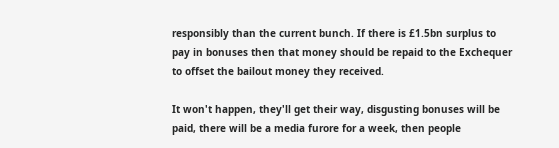responsibly than the current bunch. If there is £1.5bn surplus to pay in bonuses then that money should be repaid to the Exchequer to offset the bailout money they received.

It won't happen, they'll get their way, disgusting bonuses will be paid, there will be a media furore for a week, then people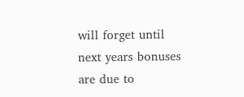will forget until next years bonuses are due to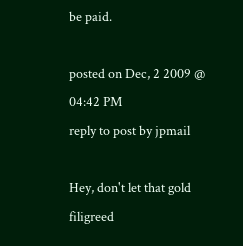be paid.

posted on Dec, 2 2009 @ 04:42 PM
reply to post by jpmail

Hey, don't let that gold filigreed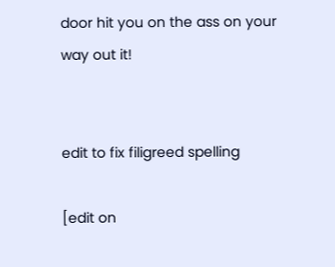door hit you on the ass on your way out it!


edit to fix filigreed spelling

[edit on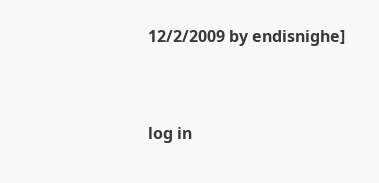12/2/2009 by endisnighe]


log in